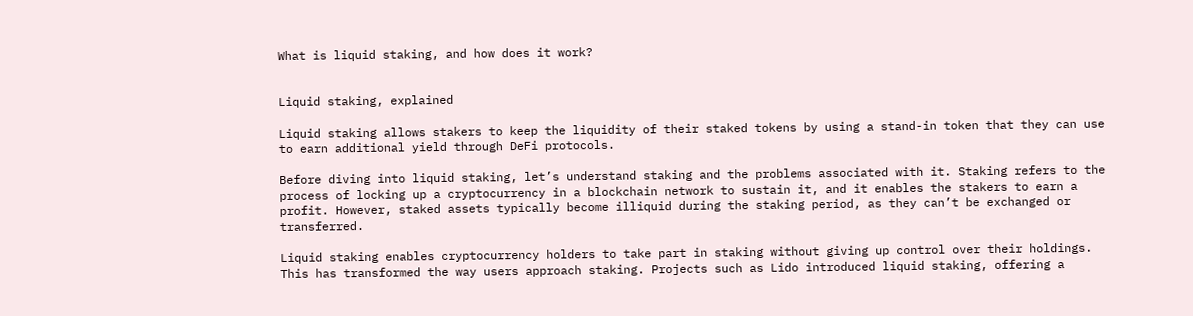What is liquid staking, and how does it work?


Liquid staking, explained

Liquid staking allows stakers to keep the liquidity of their staked tokens by using a stand-in token that they can use to earn additional yield through DeFi protocols.

Before diving into liquid staking, let’s understand staking and the problems associated with it. Staking refers to the process of locking up a cryptocurrency in a blockchain network to sustain it, and it enables the stakers to earn a profit. However, staked assets typically become illiquid during the staking period, as they can’t be exchanged or transferred.

Liquid staking enables cryptocurrency holders to take part in staking without giving up control over their holdings. This has transformed the way users approach staking. Projects such as Lido introduced liquid staking, offering a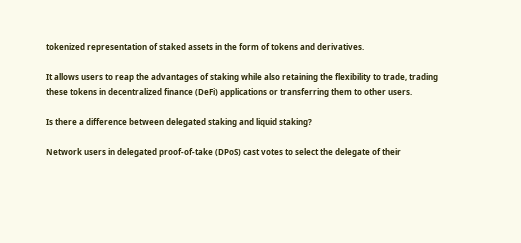tokenized representation of staked assets in the form of tokens and derivatives.

It allows users to reap the advantages of staking while also retaining the flexibility to trade, trading these tokens in decentralized finance (DeFi) applications or transferring them to other users.

Is there a difference between delegated staking and liquid staking?

Network users in delegated proof-of-take (DPoS) cast votes to select the delegate of their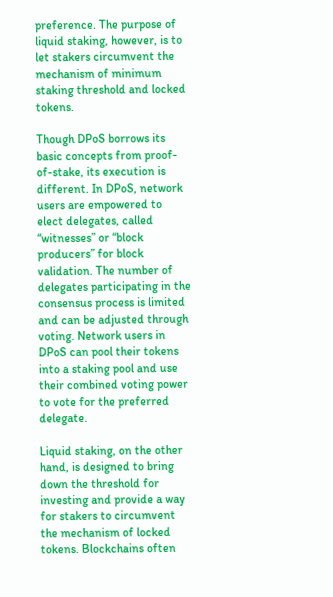preference. The purpose of liquid staking, however, is to let stakers circumvent the mechanism of minimum staking threshold and locked tokens.

Though DPoS borrows its basic concepts from proof-of-stake, its execution is different. In DPoS, network users are empowered to elect delegates, called “witnesses” or “block producers” for block validation. The number of delegates participating in the consensus process is limited and can be adjusted through voting. Network users in DPoS can pool their tokens into a staking pool and use their combined voting power to vote for the preferred delegate.

Liquid staking, on the other hand, is designed to bring down the threshold for investing and provide a way for stakers to circumvent the mechanism of locked tokens. Blockchains often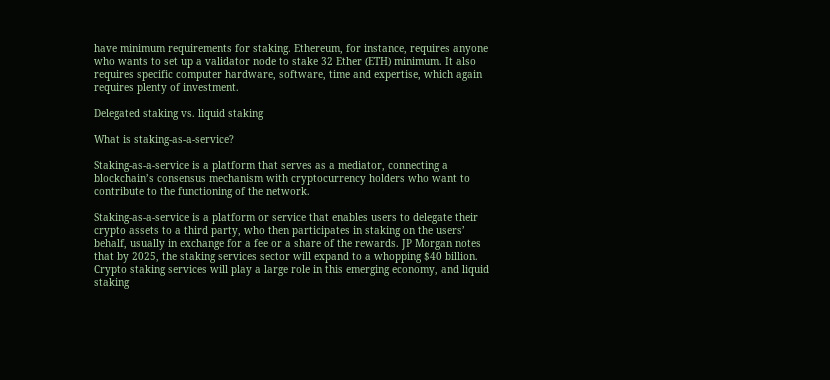have minimum requirements for staking. Ethereum, for instance, requires anyone who wants to set up a validator node to stake 32 Ether (ETH) minimum. It also requires specific computer hardware, software, time and expertise, which again requires plenty of investment.

Delegated staking vs. liquid staking

What is staking-as-a-service?

Staking-as-a-service is a platform that serves as a mediator, connecting a blockchain’s consensus mechanism with cryptocurrency holders who want to contribute to the functioning of the network.

Staking-as-a-service is a platform or service that enables users to delegate their crypto assets to a third party, who then participates in staking on the users’ behalf, usually in exchange for a fee or a share of the rewards. JP Morgan notes that by 2025, the staking services sector will expand to a whopping $40 billion. Crypto staking services will play a large role in this emerging economy, and liquid staking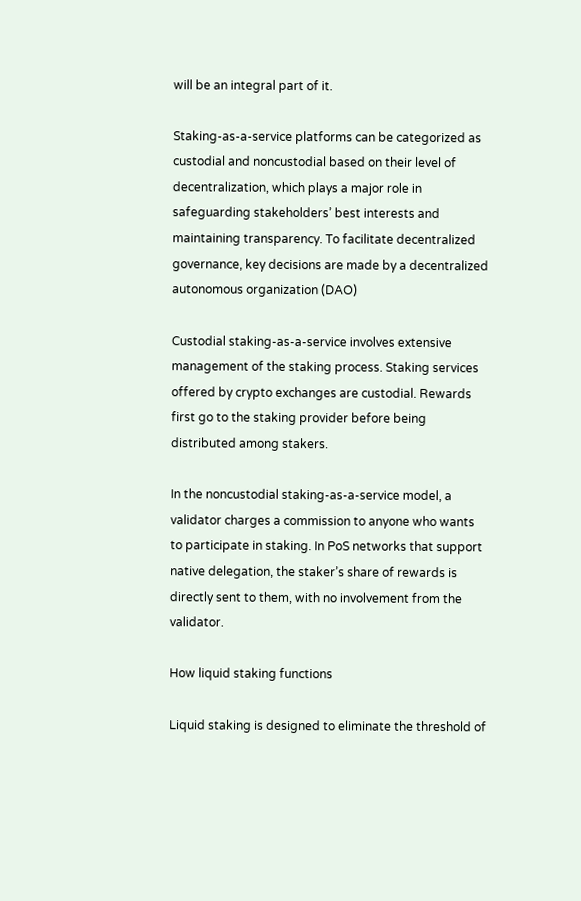will be an integral part of it.

Staking-as-a-service platforms can be categorized as custodial and noncustodial based on their level of decentralization, which plays a major role in safeguarding stakeholders’ best interests and maintaining transparency. To facilitate decentralized governance, key decisions are made by a decentralized autonomous organization (DAO)

Custodial staking-as-a-service involves extensive management of the staking process. Staking services offered by crypto exchanges are custodial. Rewards first go to the staking provider before being distributed among stakers.

In the noncustodial staking-as-a-service model, a validator charges a commission to anyone who wants to participate in staking. In PoS networks that support native delegation, the staker’s share of rewards is directly sent to them, with no involvement from the validator.

How liquid staking functions

Liquid staking is designed to eliminate the threshold of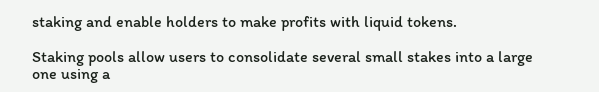staking and enable holders to make profits with liquid tokens.

Staking pools allow users to consolidate several small stakes into a large one using a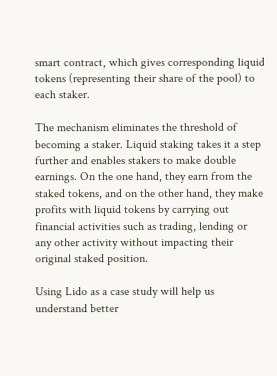smart contract, which gives corresponding liquid tokens (representing their share of the pool) to each staker.

The mechanism eliminates the threshold of becoming a staker. Liquid staking takes it a step further and enables stakers to make double earnings. On the one hand, they earn from the staked tokens, and on the other hand, they make profits with liquid tokens by carrying out financial activities such as trading, lending or any other activity without impacting their original staked position.

Using Lido as a case study will help us understand better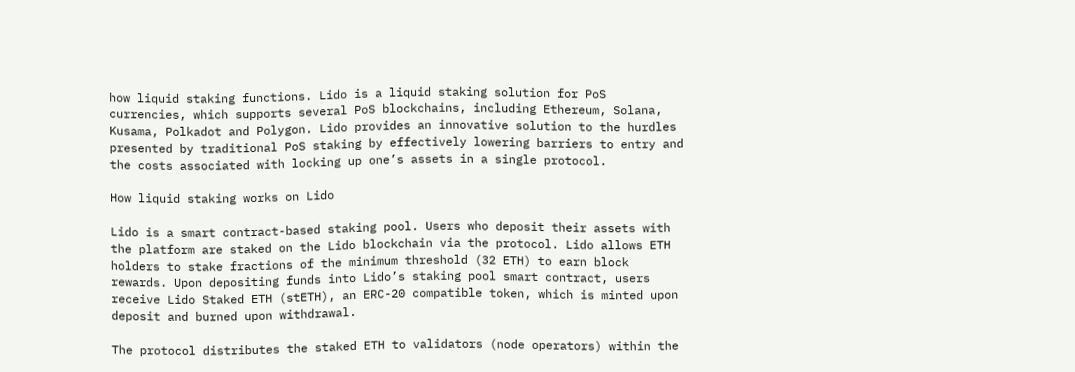how liquid staking functions. Lido is a liquid staking solution for PoS currencies, which supports several PoS blockchains, including Ethereum, Solana, Kusama, Polkadot and Polygon. Lido provides an innovative solution to the hurdles presented by traditional PoS staking by effectively lowering barriers to entry and the costs associated with locking up one’s assets in a single protocol.

How liquid staking works on Lido

Lido is a smart contract-based staking pool. Users who deposit their assets with the platform are staked on the Lido blockchain via the protocol. Lido allows ETH holders to stake fractions of the minimum threshold (32 ETH) to earn block rewards. Upon depositing funds into Lido’s staking pool smart contract, users receive Lido Staked ETH (stETH), an ERC-20 compatible token, which is minted upon deposit and burned upon withdrawal.

The protocol distributes the staked ETH to validators (node operators) within the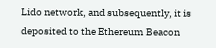Lido network, and subsequently, it is deposited to the Ethereum Beacon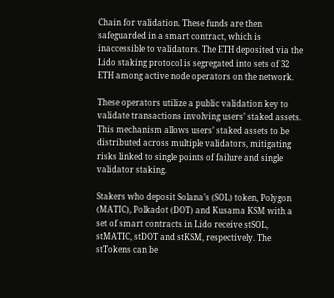Chain for validation. These funds are then safeguarded in a smart contract, which is inaccessible to validators. The ETH deposited via the Lido staking protocol is segregated into sets of 32 ETH among active node operators on the network.

These operators utilize a public validation key to validate transactions involving users’ staked assets. This mechanism allows users’ staked assets to be distributed across multiple validators, mitigating risks linked to single points of failure and single validator staking.

Stakers who deposit Solana’s (SOL) token, Polygon (MATIC), Polkadot (DOT) and Kusama KSM with a set of smart contracts in Lido receive stSOL, stMATIC, stDOT and stKSM, respectively. The stTokens can be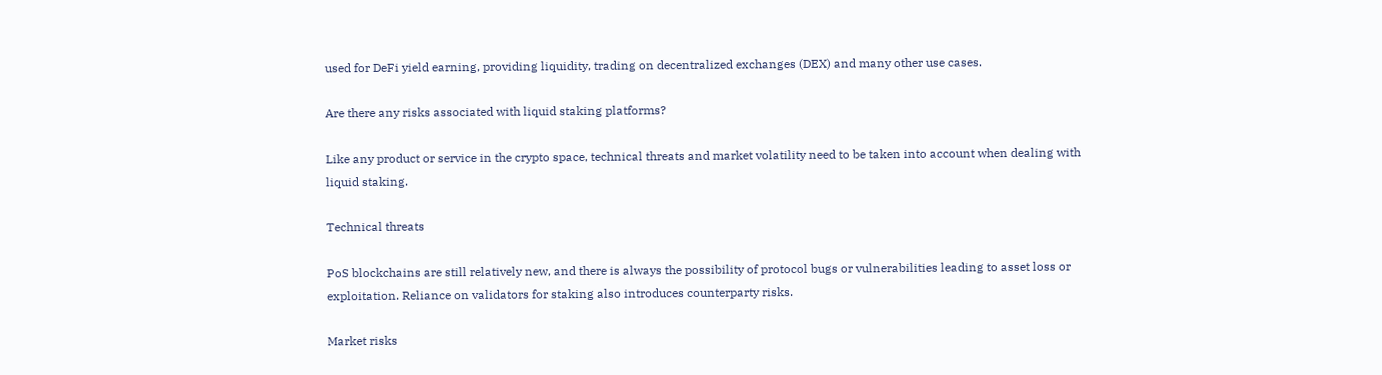used for DeFi yield earning, providing liquidity, trading on decentralized exchanges (DEX) and many other use cases.

Are there any risks associated with liquid staking platforms?

Like any product or service in the crypto space, technical threats and market volatility need to be taken into account when dealing with liquid staking.

Technical threats

PoS blockchains are still relatively new, and there is always the possibility of protocol bugs or vulnerabilities leading to asset loss or exploitation. Reliance on validators for staking also introduces counterparty risks.

Market risks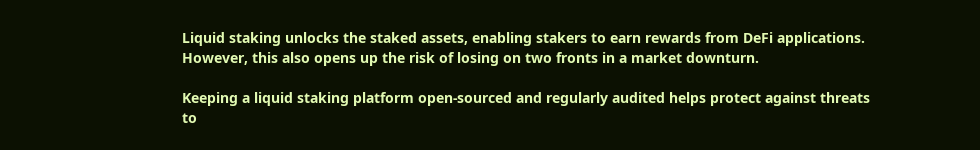Liquid staking unlocks the staked assets, enabling stakers to earn rewards from DeFi applications. However, this also opens up the risk of losing on two fronts in a market downturn.

Keeping a liquid staking platform open-sourced and regularly audited helps protect against threats to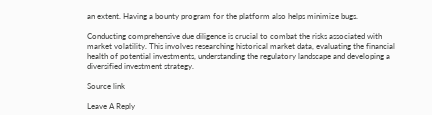an extent. Having a bounty program for the platform also helps minimize bugs.

Conducting comprehensive due diligence is crucial to combat the risks associated with market volatility. This involves researching historical market data, evaluating the financial health of potential investments, understanding the regulatory landscape and developing a diversified investment strategy.

Source link

Leave A Reply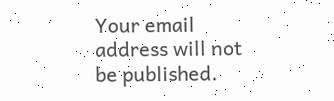Your email address will not be published.